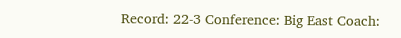Record: 22-3 Conference: Big East Coach: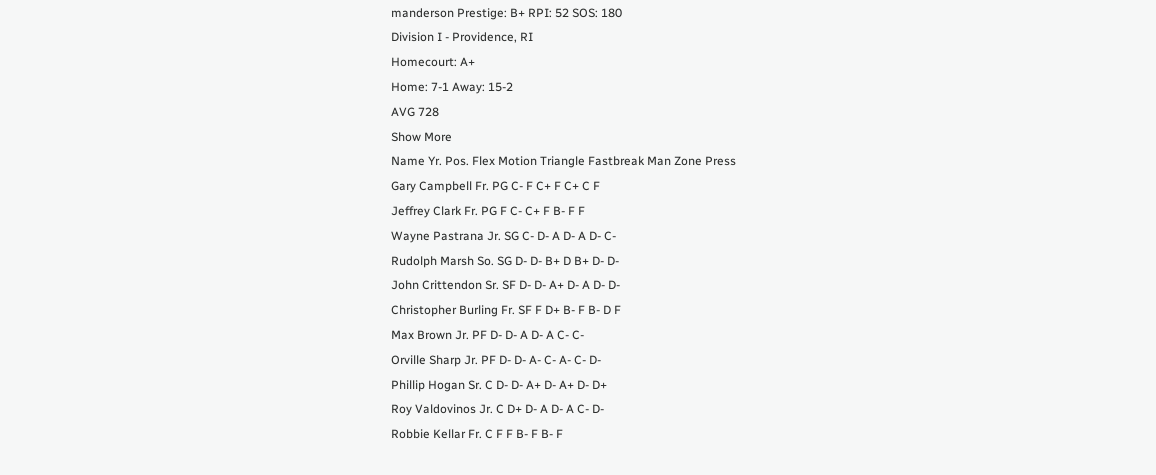manderson Prestige: B+ RPI: 52 SOS: 180
Division I - Providence, RI
Homecourt: A+
Home: 7-1 Away: 15-2
AVG 728
Show More
Name Yr. Pos. Flex Motion Triangle Fastbreak Man Zone Press
Gary Campbell Fr. PG C- F C+ F C+ C F
Jeffrey Clark Fr. PG F C- C+ F B- F F
Wayne Pastrana Jr. SG C- D- A D- A D- C-
Rudolph Marsh So. SG D- D- B+ D B+ D- D-
John Crittendon Sr. SF D- D- A+ D- A D- D-
Christopher Burling Fr. SF F D+ B- F B- D F
Max Brown Jr. PF D- D- A D- A C- C-
Orville Sharp Jr. PF D- D- A- C- A- C- D-
Phillip Hogan Sr. C D- D- A+ D- A+ D- D+
Roy Valdovinos Jr. C D+ D- A D- A C- D-
Robbie Kellar Fr. C F F B- F B- F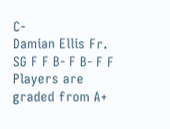C-
Damian Ellis Fr. SG F F B- F B- F F
Players are graded from A+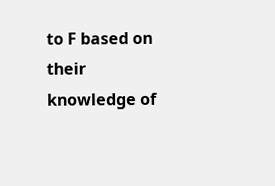to F based on their knowledge of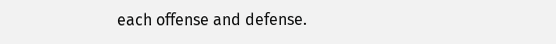each offense and defense.